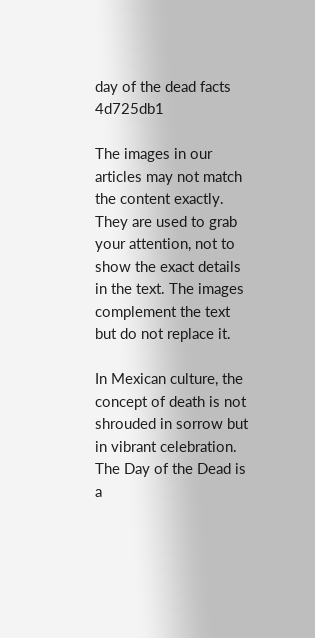day of the dead facts 4d725db1

The images in our articles may not match the content exactly. They are used to grab your attention, not to show the exact details in the text. The images complement the text but do not replace it.

In Mexican culture, the concept of death is not shrouded in sorrow but in vibrant celebration. The Day of the Dead is a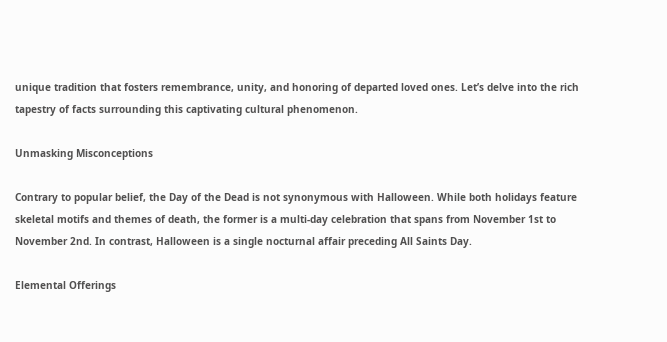unique tradition that fosters remembrance, unity, and honoring of departed loved ones. Let’s delve into the rich tapestry of facts surrounding this captivating cultural phenomenon.

Unmasking Misconceptions

Contrary to popular belief, the Day of the Dead is not synonymous with Halloween. While both holidays feature skeletal motifs and themes of death, the former is a multi-day celebration that spans from November 1st to November 2nd. In contrast, Halloween is a single nocturnal affair preceding All Saints Day.

Elemental Offerings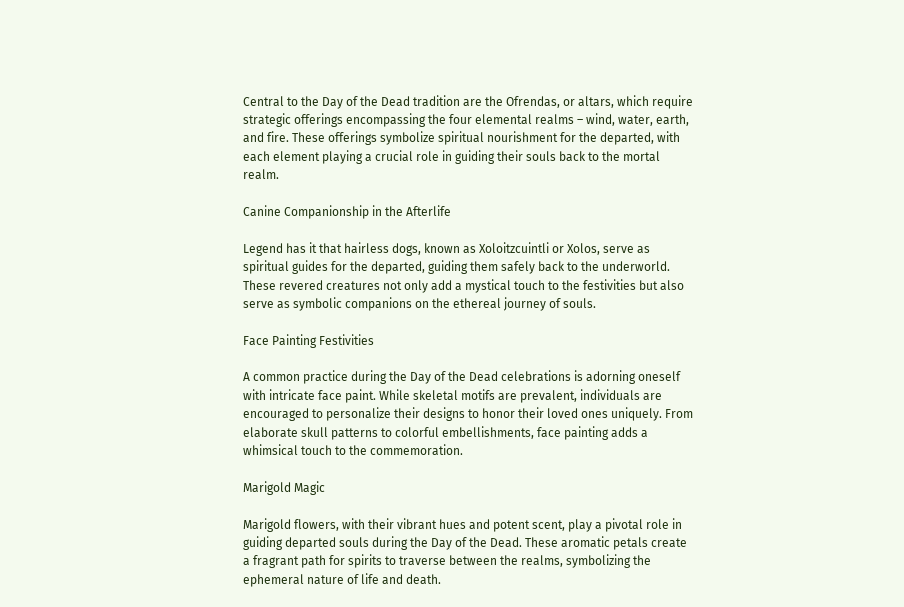Central to the Day of the Dead tradition are the Ofrendas, or altars, which require strategic offerings encompassing the four elemental realms – wind, water, earth, and fire. These offerings symbolize spiritual nourishment for the departed, with each element playing a crucial role in guiding their souls back to the mortal realm.

Canine Companionship in the Afterlife

Legend has it that hairless dogs, known as Xoloitzcuintli or Xolos, serve as spiritual guides for the departed, guiding them safely back to the underworld. These revered creatures not only add a mystical touch to the festivities but also serve as symbolic companions on the ethereal journey of souls.

Face Painting Festivities

A common practice during the Day of the Dead celebrations is adorning oneself with intricate face paint. While skeletal motifs are prevalent, individuals are encouraged to personalize their designs to honor their loved ones uniquely. From elaborate skull patterns to colorful embellishments, face painting adds a whimsical touch to the commemoration.

Marigold Magic

Marigold flowers, with their vibrant hues and potent scent, play a pivotal role in guiding departed souls during the Day of the Dead. These aromatic petals create a fragrant path for spirits to traverse between the realms, symbolizing the ephemeral nature of life and death.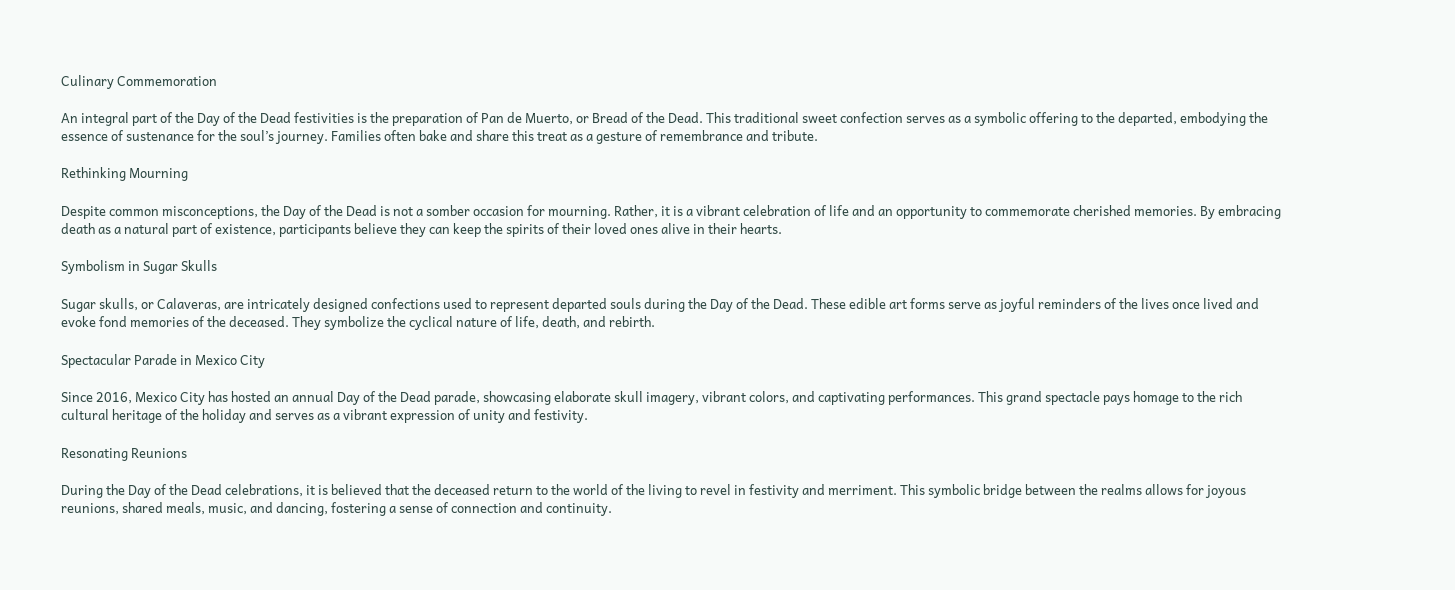Culinary Commemoration

An integral part of the Day of the Dead festivities is the preparation of Pan de Muerto, or Bread of the Dead. This traditional sweet confection serves as a symbolic offering to the departed, embodying the essence of sustenance for the soul’s journey. Families often bake and share this treat as a gesture of remembrance and tribute.

Rethinking Mourning

Despite common misconceptions, the Day of the Dead is not a somber occasion for mourning. Rather, it is a vibrant celebration of life and an opportunity to commemorate cherished memories. By embracing death as a natural part of existence, participants believe they can keep the spirits of their loved ones alive in their hearts.

Symbolism in Sugar Skulls

Sugar skulls, or Calaveras, are intricately designed confections used to represent departed souls during the Day of the Dead. These edible art forms serve as joyful reminders of the lives once lived and evoke fond memories of the deceased. They symbolize the cyclical nature of life, death, and rebirth.

Spectacular Parade in Mexico City

Since 2016, Mexico City has hosted an annual Day of the Dead parade, showcasing elaborate skull imagery, vibrant colors, and captivating performances. This grand spectacle pays homage to the rich cultural heritage of the holiday and serves as a vibrant expression of unity and festivity.

Resonating Reunions

During the Day of the Dead celebrations, it is believed that the deceased return to the world of the living to revel in festivity and merriment. This symbolic bridge between the realms allows for joyous reunions, shared meals, music, and dancing, fostering a sense of connection and continuity.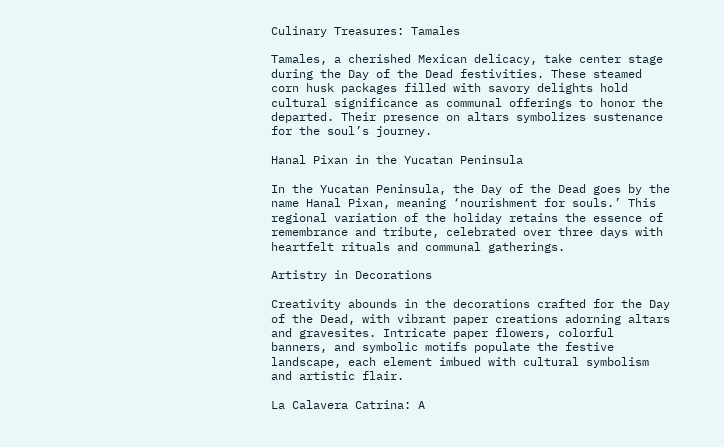Culinary Treasures: Tamales

Tamales, a cherished Mexican delicacy, take center stage during the Day of the Dead festivities. These steamed corn husk packages filled with savory delights hold cultural significance as communal offerings to honor the departed. Their presence on altars symbolizes sustenance for the soul’s journey.

Hanal Pixan in the Yucatan Peninsula

In the Yucatan Peninsula, the Day of the Dead goes by the name Hanal Pixan, meaning ‘nourishment for souls.’ This regional variation of the holiday retains the essence of remembrance and tribute, celebrated over three days with heartfelt rituals and communal gatherings.

Artistry in Decorations

Creativity abounds in the decorations crafted for the Day of the Dead, with vibrant paper creations adorning altars and gravesites. Intricate paper flowers, colorful banners, and symbolic motifs populate the festive landscape, each element imbued with cultural symbolism and artistic flair.

La Calavera Catrina: A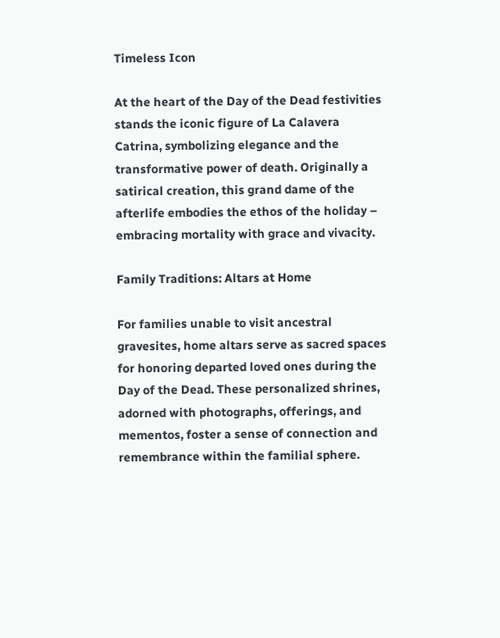Timeless Icon

At the heart of the Day of the Dead festivities stands the iconic figure of La Calavera Catrina, symbolizing elegance and the transformative power of death. Originally a satirical creation, this grand dame of the afterlife embodies the ethos of the holiday – embracing mortality with grace and vivacity.

Family Traditions: Altars at Home

For families unable to visit ancestral gravesites, home altars serve as sacred spaces for honoring departed loved ones during the Day of the Dead. These personalized shrines, adorned with photographs, offerings, and mementos, foster a sense of connection and remembrance within the familial sphere.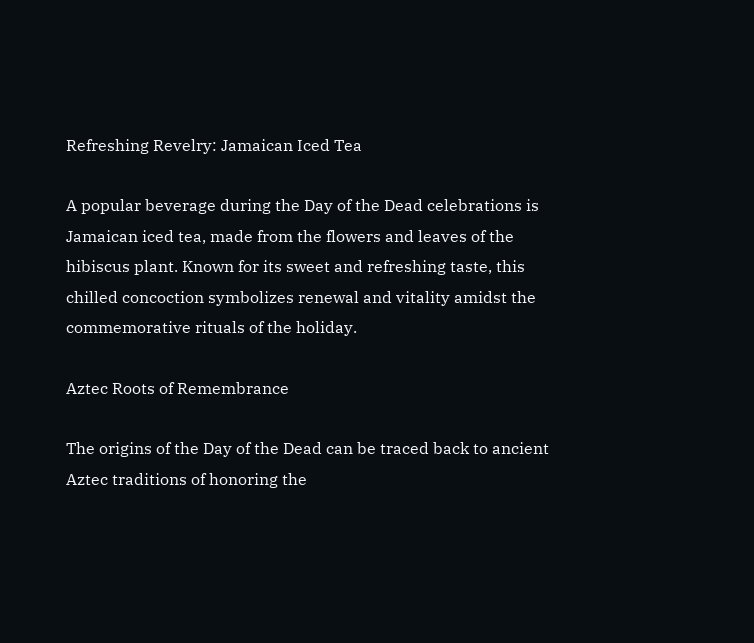Refreshing Revelry: Jamaican Iced Tea

A popular beverage during the Day of the Dead celebrations is Jamaican iced tea, made from the flowers and leaves of the hibiscus plant. Known for its sweet and refreshing taste, this chilled concoction symbolizes renewal and vitality amidst the commemorative rituals of the holiday.

Aztec Roots of Remembrance

The origins of the Day of the Dead can be traced back to ancient Aztec traditions of honoring the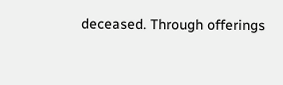deceased. Through offerings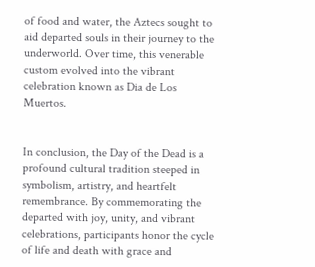of food and water, the Aztecs sought to aid departed souls in their journey to the underworld. Over time, this venerable custom evolved into the vibrant celebration known as Dia de Los Muertos.


In conclusion, the Day of the Dead is a profound cultural tradition steeped in symbolism, artistry, and heartfelt remembrance. By commemorating the departed with joy, unity, and vibrant celebrations, participants honor the cycle of life and death with grace and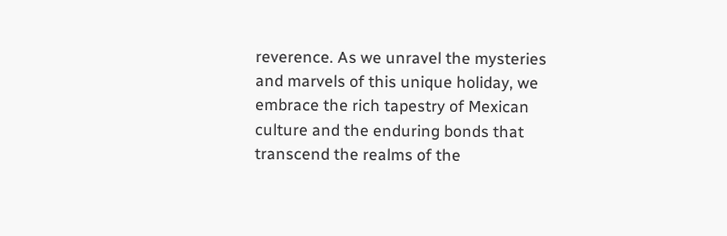reverence. As we unravel the mysteries and marvels of this unique holiday, we embrace the rich tapestry of Mexican culture and the enduring bonds that transcend the realms of the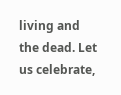living and the dead. Let us celebrate,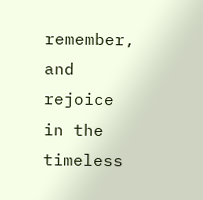remember, and rejoice in the timeless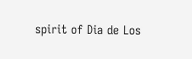spirit of Dia de Los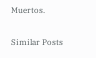Muertos.

Similar Posts